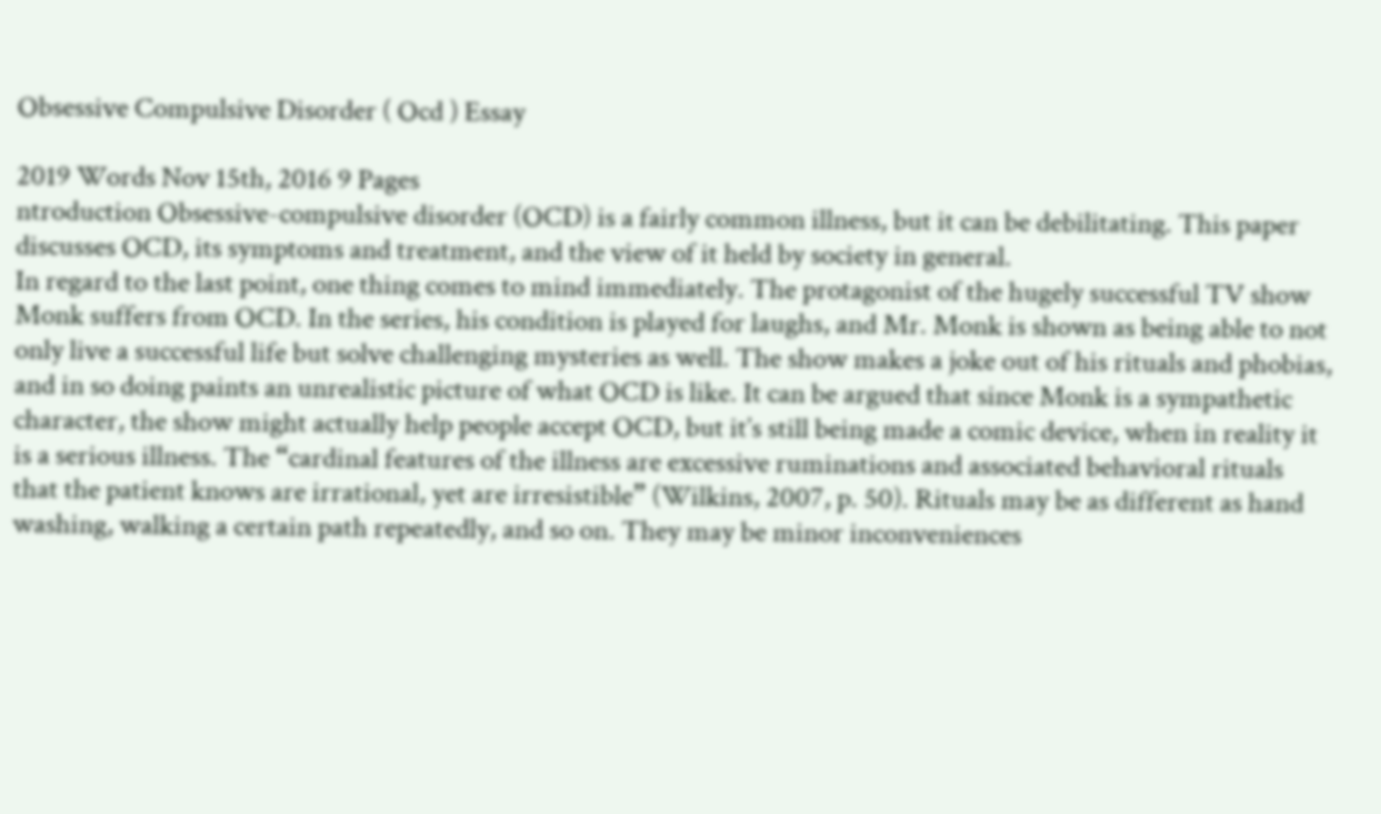Obsessive Compulsive Disorder ( Ocd ) Essay

2019 Words Nov 15th, 2016 9 Pages
ntroduction Obsessive-compulsive disorder (OCD) is a fairly common illness, but it can be debilitating. This paper discusses OCD, its symptoms and treatment, and the view of it held by society in general.
In regard to the last point, one thing comes to mind immediately. The protagonist of the hugely successful TV show Monk suffers from OCD. In the series, his condition is played for laughs, and Mr. Monk is shown as being able to not only live a successful life but solve challenging mysteries as well. The show makes a joke out of his rituals and phobias, and in so doing paints an unrealistic picture of what OCD is like. It can be argued that since Monk is a sympathetic character, the show might actually help people accept OCD, but it’s still being made a comic device, when in reality it is a serious illness. The “cardinal features of the illness are excessive ruminations and associated behavioral rituals that the patient knows are irrational, yet are irresistible” (Wilkins, 2007, p. 50). Rituals may be as different as hand washing, walking a certain path repeatedly, and so on. They may be minor inconveniences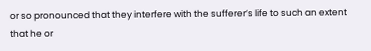or so pronounced that they interfere with the sufferer’s life to such an extent that he or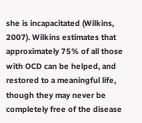she is incapacitated (Wilkins, 2007). Wilkins estimates that approximately 75% of all those with OCD can be helped, and restored to a meaningful life, though they may never be completely free of the disease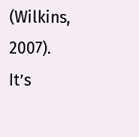(Wilkins, 2007). It’s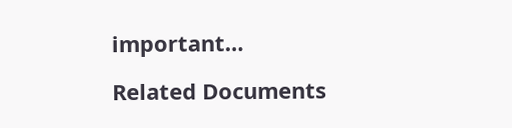important…

Related Documents